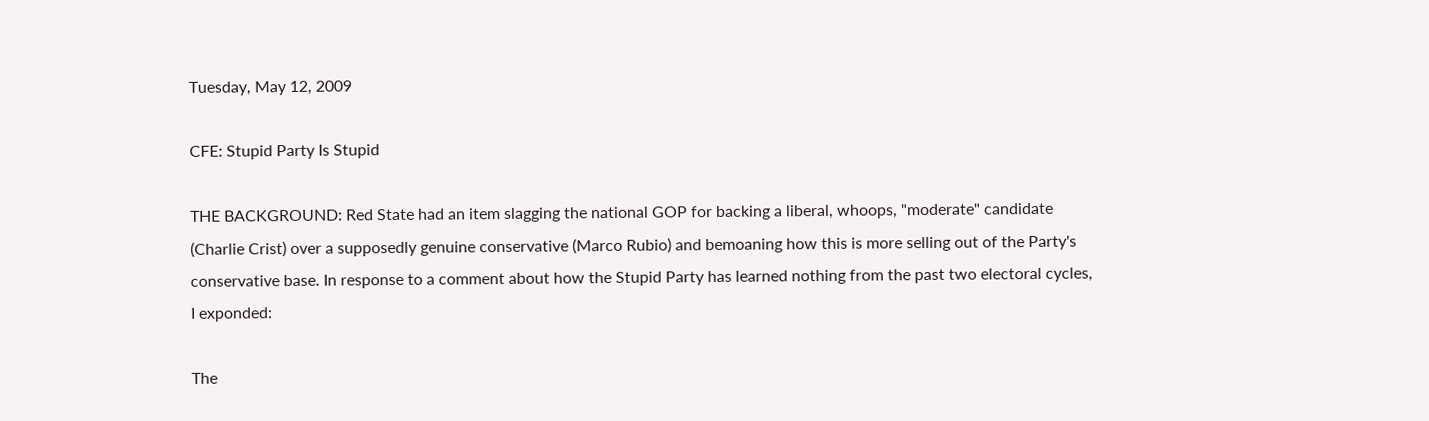Tuesday, May 12, 2009

CFE: Stupid Party Is Stupid

THE BACKGROUND: Red State had an item slagging the national GOP for backing a liberal, whoops, "moderate" candidate (Charlie Crist) over a supposedly genuine conservative (Marco Rubio) and bemoaning how this is more selling out of the Party's conservative base. In response to a comment about how the Stupid Party has learned nothing from the past two electoral cycles, I exponded:

The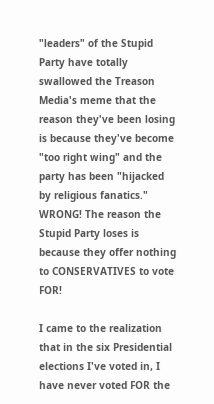"leaders" of the Stupid Party have totally swallowed the Treason Media's meme that the reason they've been losing is because they've become "too right wing" and the party has been "hijacked by religious fanatics." WRONG! The reason the Stupid Party loses is because they offer nothing to CONSERVATIVES to vote FOR!

I came to the realization that in the six Presidential elections I've voted in, I have never voted FOR the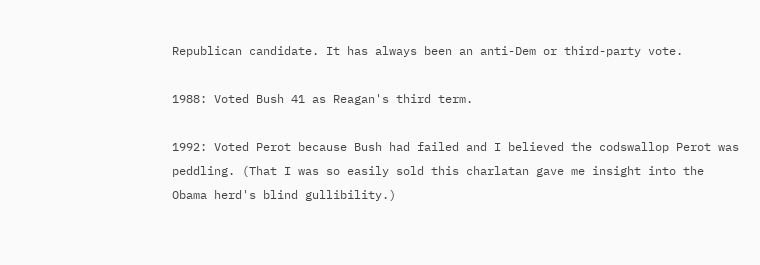Republican candidate. It has always been an anti-Dem or third-party vote.

1988: Voted Bush 41 as Reagan's third term.

1992: Voted Perot because Bush had failed and I believed the codswallop Perot was peddling. (That I was so easily sold this charlatan gave me insight into the Obama herd's blind gullibility.)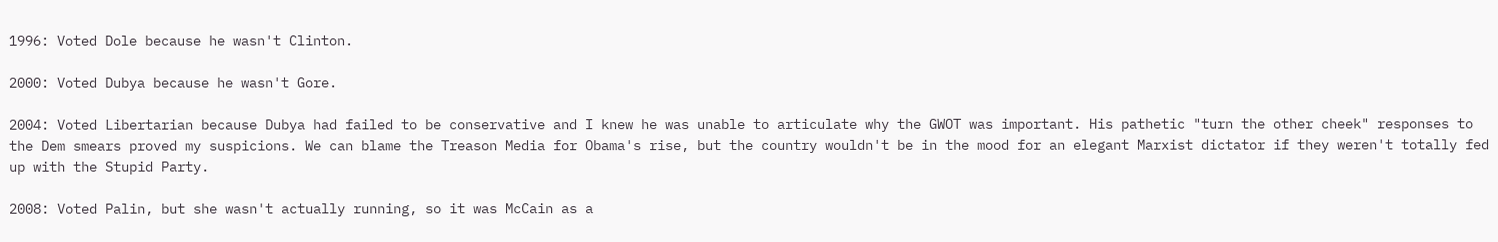1996: Voted Dole because he wasn't Clinton.

2000: Voted Dubya because he wasn't Gore.

2004: Voted Libertarian because Dubya had failed to be conservative and I knew he was unable to articulate why the GWOT was important. His pathetic "turn the other cheek" responses to the Dem smears proved my suspicions. We can blame the Treason Media for Obama's rise, but the country wouldn't be in the mood for an elegant Marxist dictator if they weren't totally fed up with the Stupid Party.

2008: Voted Palin, but she wasn't actually running, so it was McCain as a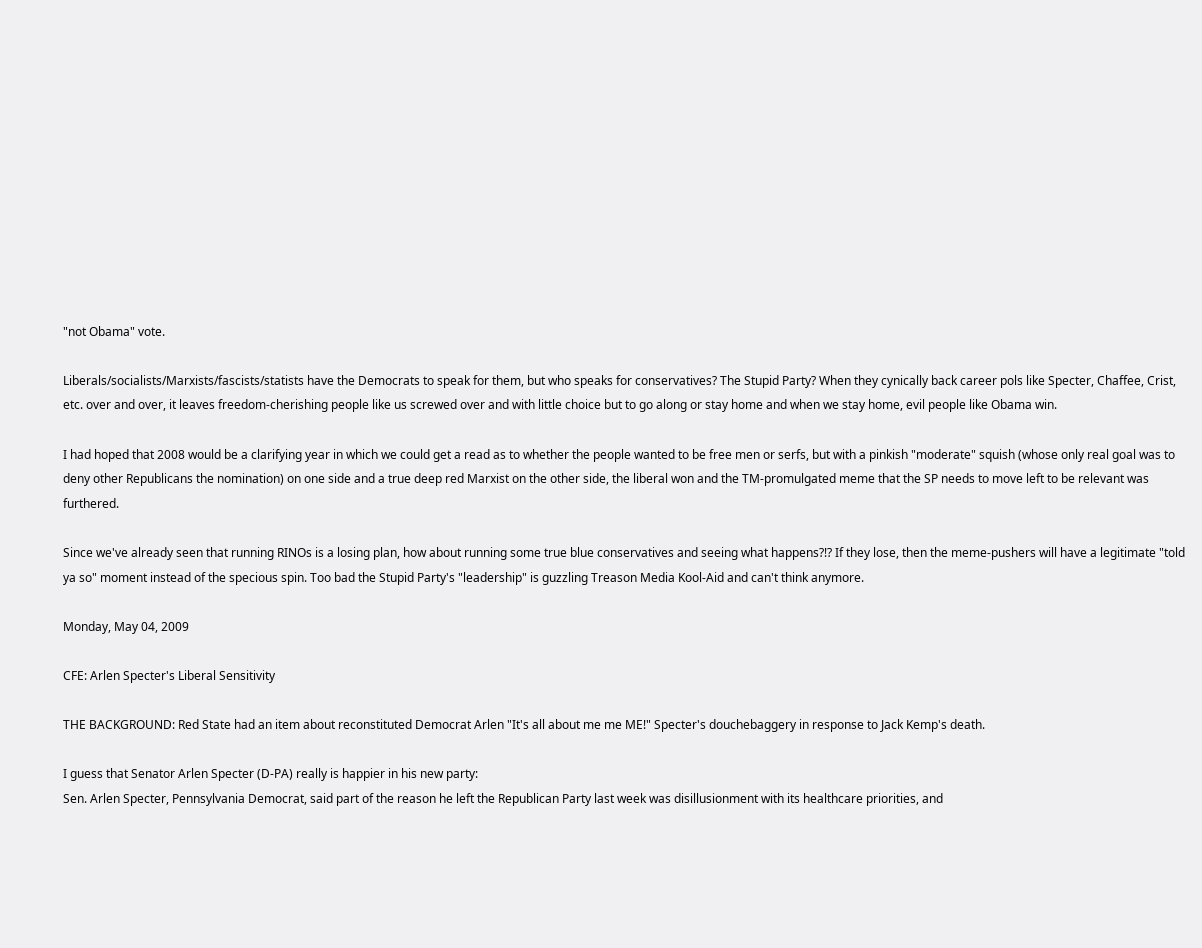"not Obama" vote.

Liberals/socialists/Marxists/fascists/statists have the Democrats to speak for them, but who speaks for conservatives? The Stupid Party? When they cynically back career pols like Specter, Chaffee, Crist, etc. over and over, it leaves freedom-cherishing people like us screwed over and with little choice but to go along or stay home and when we stay home, evil people like Obama win.

I had hoped that 2008 would be a clarifying year in which we could get a read as to whether the people wanted to be free men or serfs, but with a pinkish "moderate" squish (whose only real goal was to deny other Republicans the nomination) on one side and a true deep red Marxist on the other side, the liberal won and the TM-promulgated meme that the SP needs to move left to be relevant was furthered.

Since we've already seen that running RINOs is a losing plan, how about running some true blue conservatives and seeing what happens?!? If they lose, then the meme-pushers will have a legitimate "told ya so" moment instead of the specious spin. Too bad the Stupid Party's "leadership" is guzzling Treason Media Kool-Aid and can't think anymore.

Monday, May 04, 2009

CFE: Arlen Specter's Liberal Sensitivity

THE BACKGROUND: Red State had an item about reconstituted Democrat Arlen "It's all about me me ME!" Specter's douchebaggery in response to Jack Kemp's death.

I guess that Senator Arlen Specter (D-PA) really is happier in his new party:
Sen. Arlen Specter, Pennsylvania Democrat, said part of the reason he left the Republican Party last week was disillusionment with its healthcare priorities, and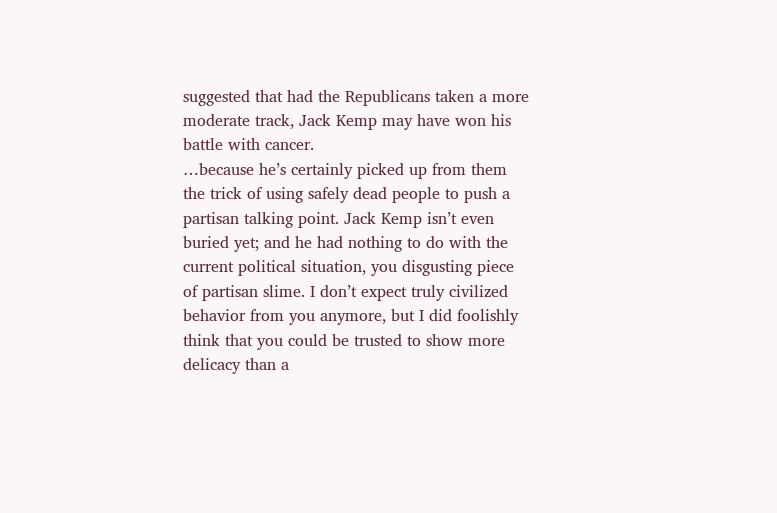suggested that had the Republicans taken a more moderate track, Jack Kemp may have won his battle with cancer.
…because he’s certainly picked up from them the trick of using safely dead people to push a partisan talking point. Jack Kemp isn’t even buried yet; and he had nothing to do with the current political situation, you disgusting piece of partisan slime. I don’t expect truly civilized behavior from you anymore, but I did foolishly think that you could be trusted to show more delicacy than a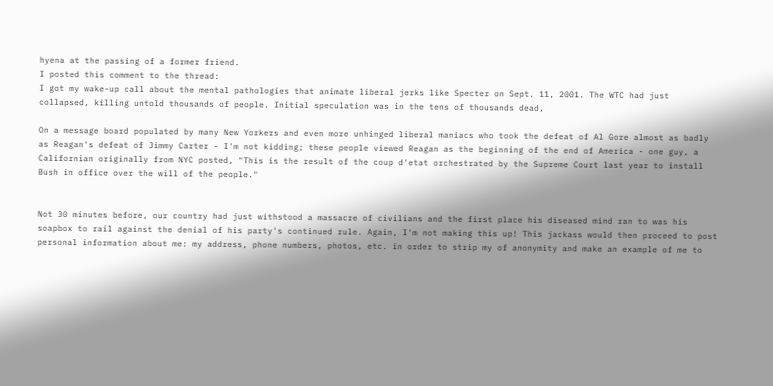hyena at the passing of a former friend.
I posted this comment to the thread:
I got my wake-up call about the mental pathologies that animate liberal jerks like Specter on Sept. 11, 2001. The WTC had just collapsed, killing untold thousands of people. Initial speculation was in the tens of thousands dead,

On a message board populated by many New Yorkers and even more unhinged liberal maniacs who took the defeat of Al Gore almost as badly as Reagan's defeat of Jimmy Carter - I'm not kidding; these people viewed Reagan as the beginning of the end of America - one guy, a Californian originally from NYC posted, "This is the result of the coup d'etat orchestrated by the Supreme Court last year to install Bush in office over the will of the people."


Not 30 minutes before, our country had just withstood a massacre of civilians and the first place his diseased mind ran to was his soapbox to rail against the denial of his party's continued rule. Again, I'm not making this up! This jackass would then proceed to post personal information about me: my address, phone numbers, photos, etc. in order to strip my of anonymity and make an example of me to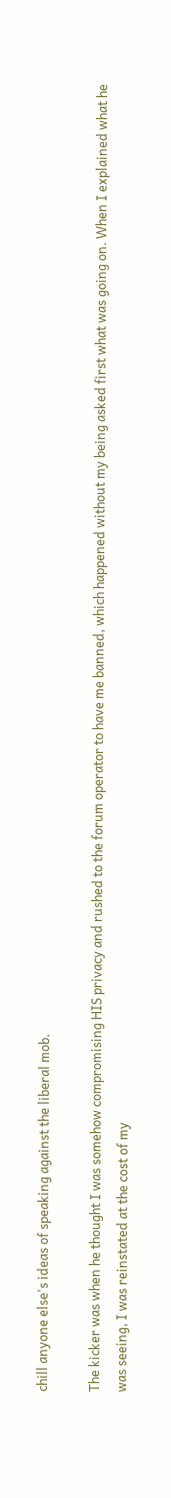chill anyone else's ideas of speaking against the liberal mob.

The kicker was when he thought I was somehow compromising HIS privacy and rushed to the forum operator to have me banned, which happened without my being asked first what was going on. When I explained what he was seeing, I was reinstated at the cost of my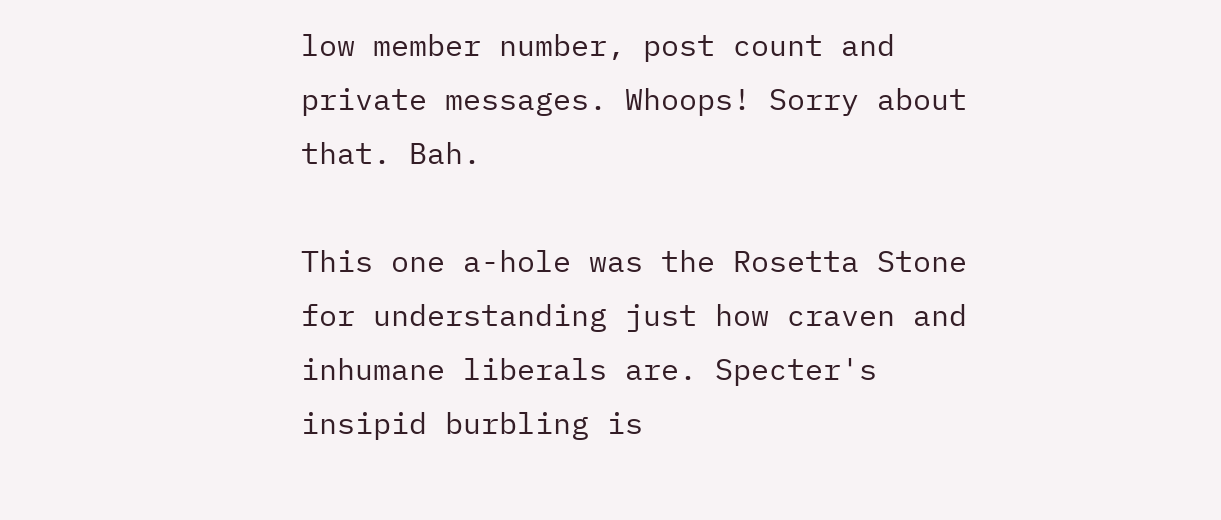low member number, post count and private messages. Whoops! Sorry about that. Bah.

This one a-hole was the Rosetta Stone for understanding just how craven and inhumane liberals are. Specter's insipid burbling is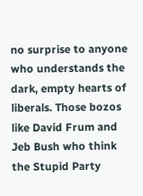no surprise to anyone who understands the dark, empty hearts of liberals. Those bozos like David Frum and Jeb Bush who think the Stupid Party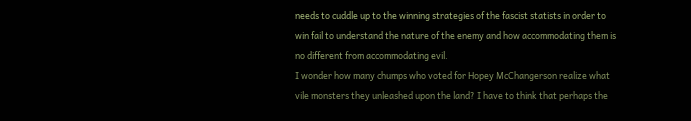needs to cuddle up to the winning strategies of the fascist statists in order to win fail to understand the nature of the enemy and how accommodating them is no different from accommodating evil.
I wonder how many chumps who voted for Hopey McChangerson realize what vile monsters they unleashed upon the land? I have to think that perhaps the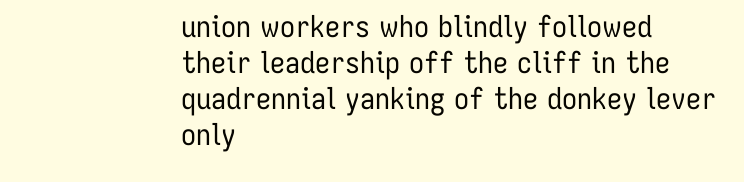union workers who blindly followed their leadership off the cliff in the quadrennial yanking of the donkey lever only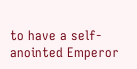to have a self-anointed Emperor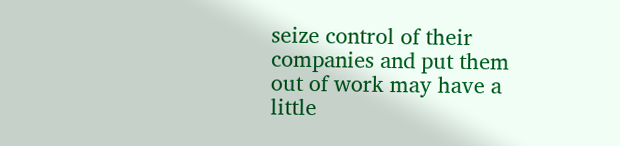seize control of their companies and put them out of work may have a little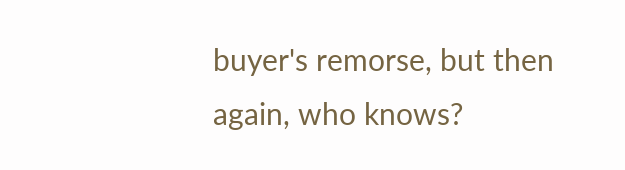buyer's remorse, but then again, who knows?